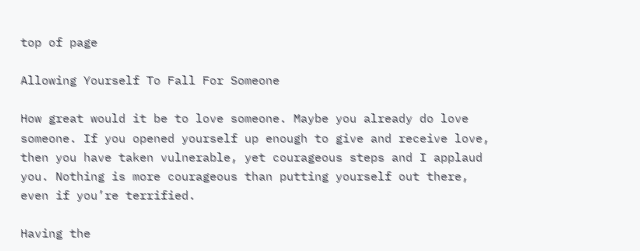top of page

Allowing Yourself To Fall For Someone

How great would it be to love someone. Maybe you already do love someone. If you opened yourself up enough to give and receive love, then you have taken vulnerable, yet courageous steps and I applaud you. Nothing is more courageous than putting yourself out there, even if you’re terrified.

Having the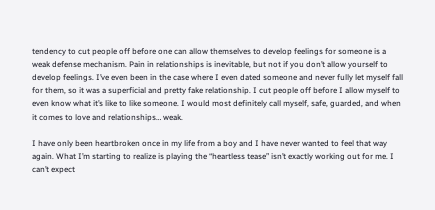tendency to cut people off before one can allow themselves to develop feelings for someone is a weak defense mechanism. Pain in relationships is inevitable, but not if you don’t allow yourself to develop feelings. I’ve even been in the case where I even dated someone and never fully let myself fall for them, so it was a superficial and pretty fake relationship. I cut people off before I allow myself to even know what it’s like to like someone. I would most definitely call myself, safe, guarded, and when it comes to love and relationships… weak.

I have only been heartbroken once in my life from a boy and I have never wanted to feel that way again. What I’m starting to realize is playing the “heartless tease” isn’t exactly working out for me. I can’t expect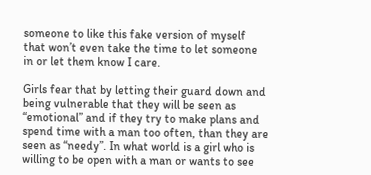someone to like this fake version of myself that won’t even take the time to let someone in or let them know I care.

Girls fear that by letting their guard down and being vulnerable that they will be seen as “emotional” and if they try to make plans and spend time with a man too often, than they are seen as “needy”. In what world is a girl who is willing to be open with a man or wants to see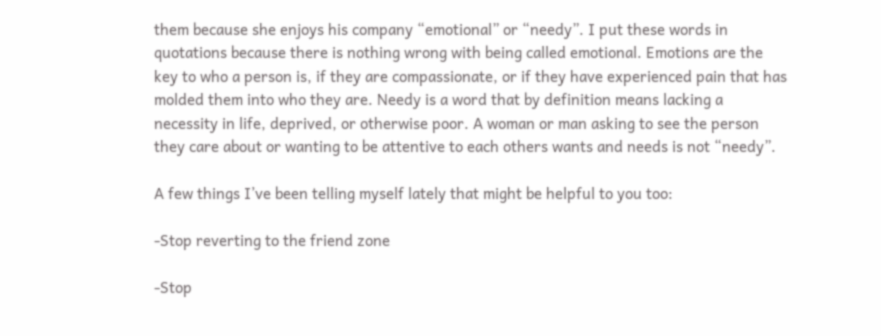them because she enjoys his company “emotional” or “needy”. I put these words in quotations because there is nothing wrong with being called emotional. Emotions are the key to who a person is, if they are compassionate, or if they have experienced pain that has molded them into who they are. Needy is a word that by definition means lacking a necessity in life, deprived, or otherwise poor. A woman or man asking to see the person they care about or wanting to be attentive to each others wants and needs is not “needy”.

A few things I’ve been telling myself lately that might be helpful to you too:

-Stop reverting to the friend zone

-Stop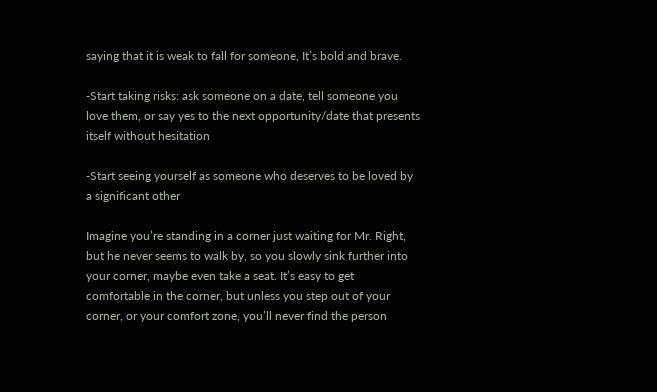saying that it is weak to fall for someone, It’s bold and brave.

-Start taking risks: ask someone on a date, tell someone you love them, or say yes to the next opportunity/date that presents itself without hesitation

-Start seeing yourself as someone who deserves to be loved by a significant other

Imagine you’re standing in a corner just waiting for Mr. Right, but he never seems to walk by, so you slowly sink further into your corner, maybe even take a seat. It’s easy to get comfortable in the corner, but unless you step out of your corner, or your comfort zone, you’ll never find the person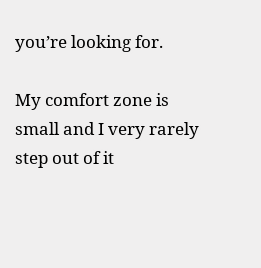you’re looking for.

My comfort zone is small and I very rarely step out of it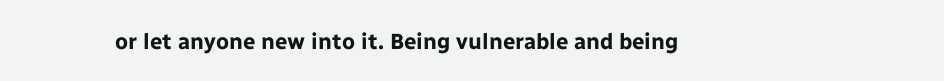or let anyone new into it. Being vulnerable and being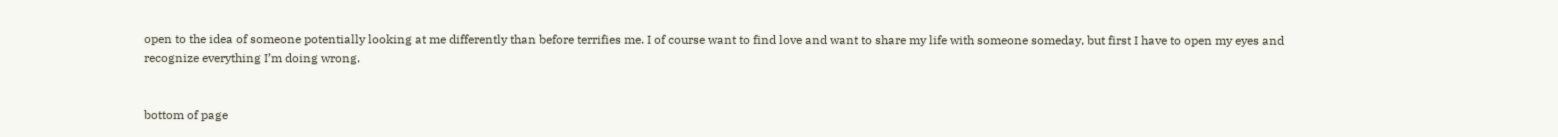open to the idea of someone potentially looking at me differently than before terrifies me. I of course want to find love and want to share my life with someone someday, but first I have to open my eyes and recognize everything I’m doing wrong.


bottom of page